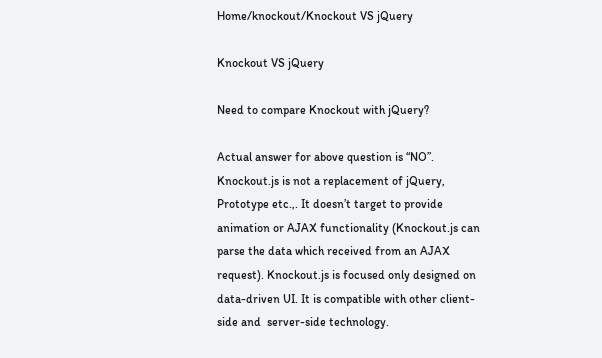Home/knockout/Knockout VS jQuery

Knockout VS jQuery

Need to compare Knockout with jQuery?

Actual answer for above question is “NO”. Knockout.js is not a replacement of jQuery, Prototype etc.,. It doesn’t target to provide animation or AJAX functionality (Knockout.js can parse the data which received from an AJAX request). Knockout.js is focused only designed on data-driven UI. It is compatible with other client-side and  server-side technology.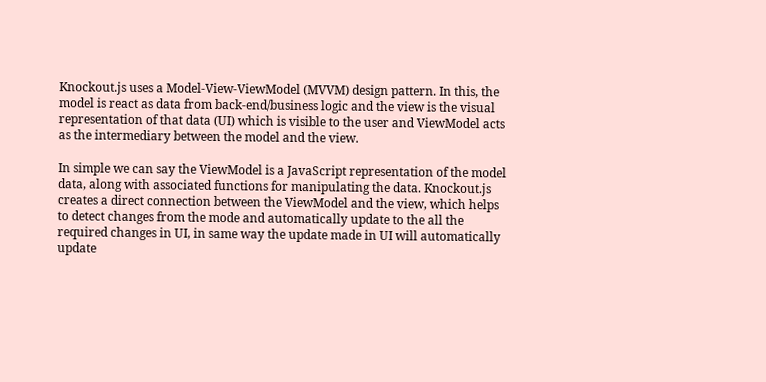Knockout.js uses a Model-View-ViewModel (MVVM) design pattern. In this, the model is react as data from back-end/business logic and the view is the visual representation of that data (UI) which is visible to the user and ViewModel acts as the intermediary between the model and the view.

In simple we can say the ViewModel is a JavaScript representation of the model data, along with associated functions for manipulating the data. Knockout.js creates a direct connection between the ViewModel and the view, which helps to detect changes from the mode and automatically update to the all the required changes in UI, in same way the update made in UI will automatically update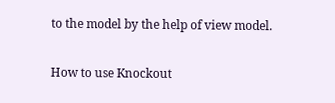to the model by the help of view model.

How to use Knockout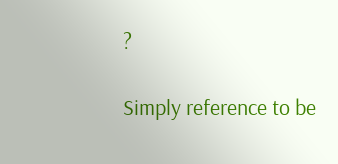?

Simply reference to be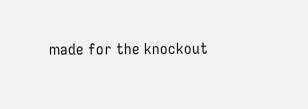made for the knockout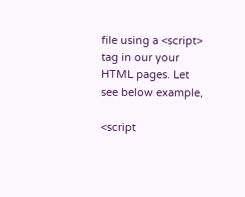file using a <script> tag in our your HTML pages. Let see below example,

<script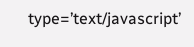type=’text/javascript’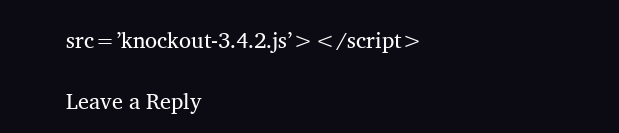src=’knockout-3.4.2.js’></script>

Leave a Reply